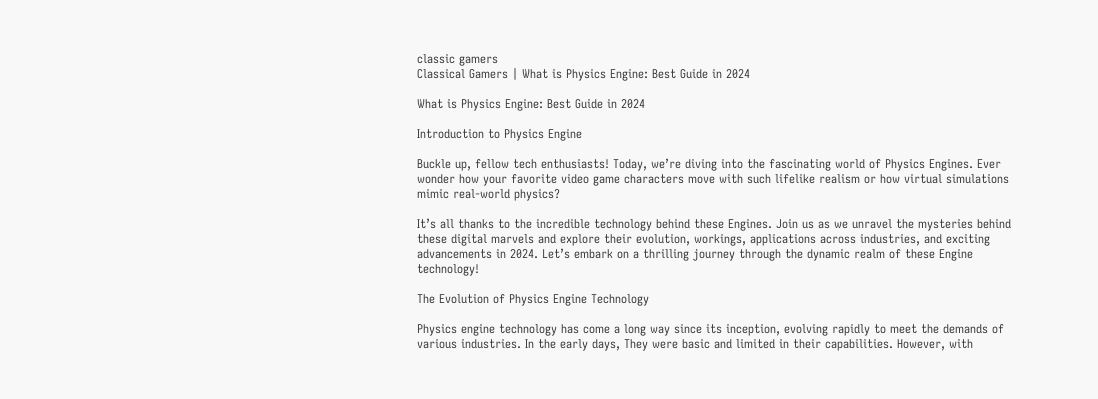classic gamers
Classical Gamers | What is Physics Engine: Best Guide in 2024

What is Physics Engine: Best Guide in 2024

Introduction to Physics Engine

Buckle up, fellow tech enthusiasts! Today, we’re diving into the fascinating world of Physics Engines. Ever wonder how your favorite video game characters move with such lifelike realism or how virtual simulations mimic real-world physics?

It’s all thanks to the incredible technology behind these Engines. Join us as we unravel the mysteries behind these digital marvels and explore their evolution, workings, applications across industries, and exciting advancements in 2024. Let’s embark on a thrilling journey through the dynamic realm of these Engine technology!

The Evolution of Physics Engine Technology

Physics engine technology has come a long way since its inception, evolving rapidly to meet the demands of various industries. In the early days, They were basic and limited in their capabilities. However, with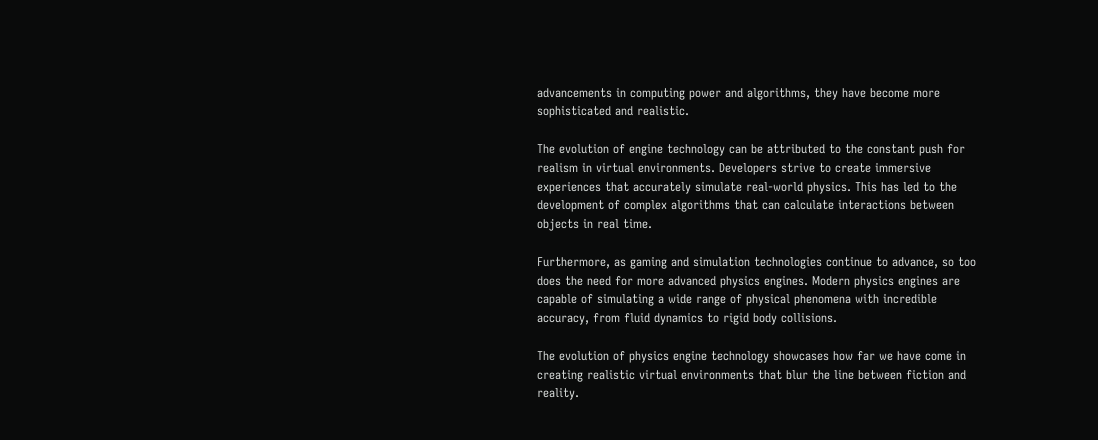advancements in computing power and algorithms, they have become more sophisticated and realistic.

The evolution of engine technology can be attributed to the constant push for realism in virtual environments. Developers strive to create immersive experiences that accurately simulate real-world physics. This has led to the development of complex algorithms that can calculate interactions between objects in real time.

Furthermore, as gaming and simulation technologies continue to advance, so too does the need for more advanced physics engines. Modern physics engines are capable of simulating a wide range of physical phenomena with incredible accuracy, from fluid dynamics to rigid body collisions.

The evolution of physics engine technology showcases how far we have come in creating realistic virtual environments that blur the line between fiction and reality.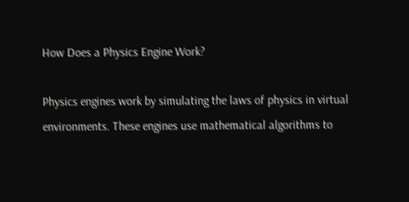How Does a Physics Engine Work?

Physics engines work by simulating the laws of physics in virtual environments. These engines use mathematical algorithms to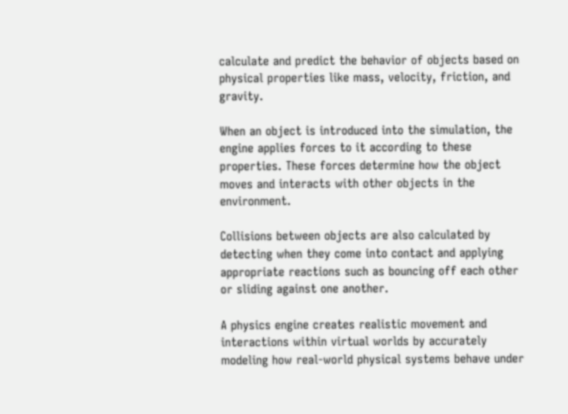calculate and predict the behavior of objects based on physical properties like mass, velocity, friction, and gravity.

When an object is introduced into the simulation, the engine applies forces to it according to these properties. These forces determine how the object moves and interacts with other objects in the environment.

Collisions between objects are also calculated by detecting when they come into contact and applying appropriate reactions such as bouncing off each other or sliding against one another.

A physics engine creates realistic movement and interactions within virtual worlds by accurately modeling how real-world physical systems behave under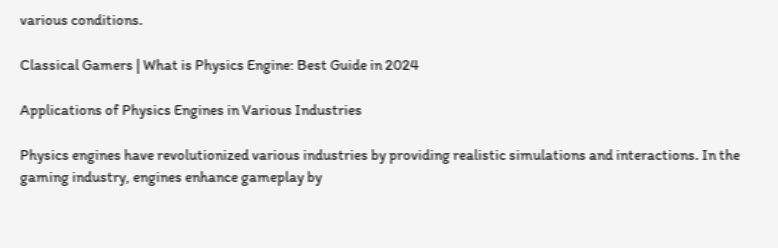various conditions.

Classical Gamers | What is Physics Engine: Best Guide in 2024

Applications of Physics Engines in Various Industries

Physics engines have revolutionized various industries by providing realistic simulations and interactions. In the gaming industry, engines enhance gameplay by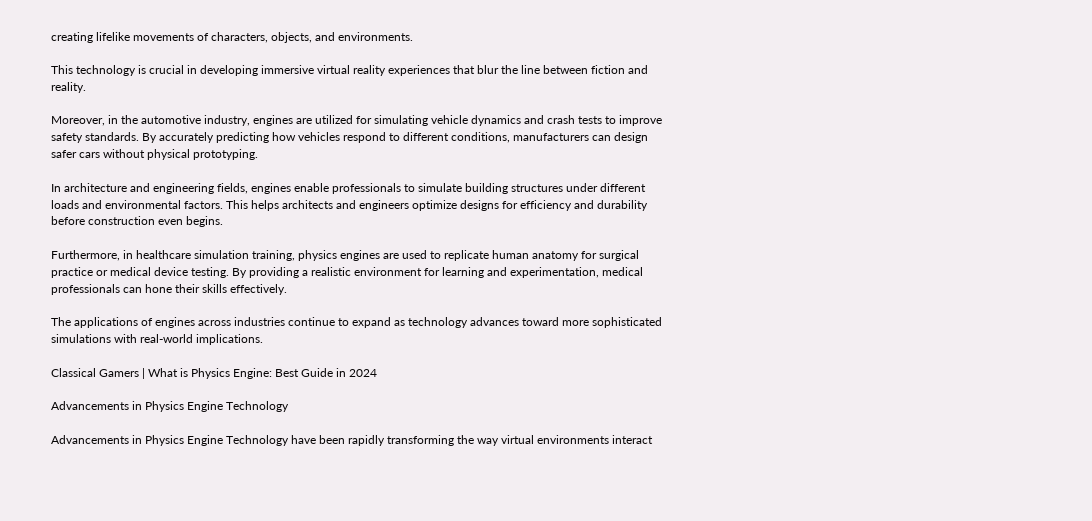creating lifelike movements of characters, objects, and environments.

This technology is crucial in developing immersive virtual reality experiences that blur the line between fiction and reality.

Moreover, in the automotive industry, engines are utilized for simulating vehicle dynamics and crash tests to improve safety standards. By accurately predicting how vehicles respond to different conditions, manufacturers can design safer cars without physical prototyping.

In architecture and engineering fields, engines enable professionals to simulate building structures under different loads and environmental factors. This helps architects and engineers optimize designs for efficiency and durability before construction even begins.

Furthermore, in healthcare simulation training, physics engines are used to replicate human anatomy for surgical practice or medical device testing. By providing a realistic environment for learning and experimentation, medical professionals can hone their skills effectively.

The applications of engines across industries continue to expand as technology advances toward more sophisticated simulations with real-world implications.

Classical Gamers | What is Physics Engine: Best Guide in 2024

Advancements in Physics Engine Technology

Advancements in Physics Engine Technology have been rapidly transforming the way virtual environments interact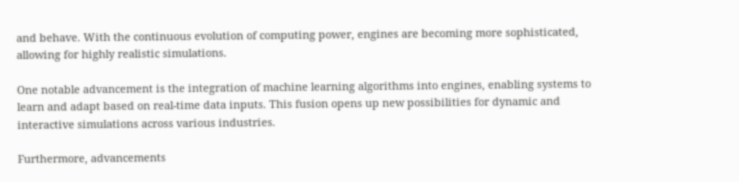and behave. With the continuous evolution of computing power, engines are becoming more sophisticated, allowing for highly realistic simulations.

One notable advancement is the integration of machine learning algorithms into engines, enabling systems to learn and adapt based on real-time data inputs. This fusion opens up new possibilities for dynamic and interactive simulations across various industries.

Furthermore, advancements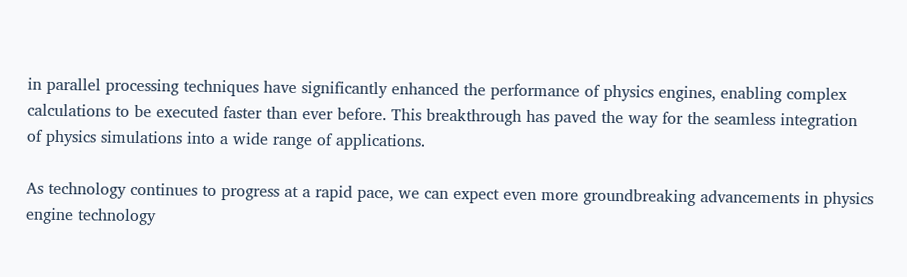in parallel processing techniques have significantly enhanced the performance of physics engines, enabling complex calculations to be executed faster than ever before. This breakthrough has paved the way for the seamless integration of physics simulations into a wide range of applications.

As technology continues to progress at a rapid pace, we can expect even more groundbreaking advancements in physics engine technology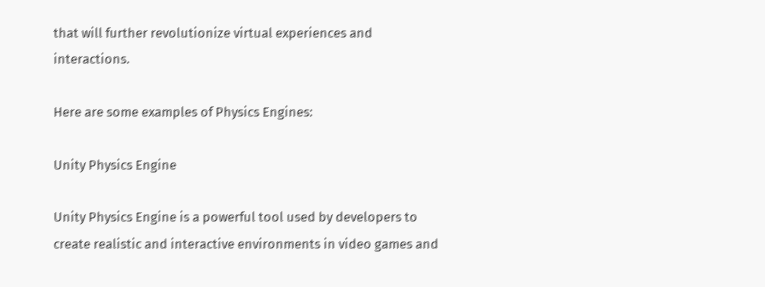that will further revolutionize virtual experiences and interactions.

Here are some examples of Physics Engines:

Unity Physics Engine

Unity Physics Engine is a powerful tool used by developers to create realistic and interactive environments in video games and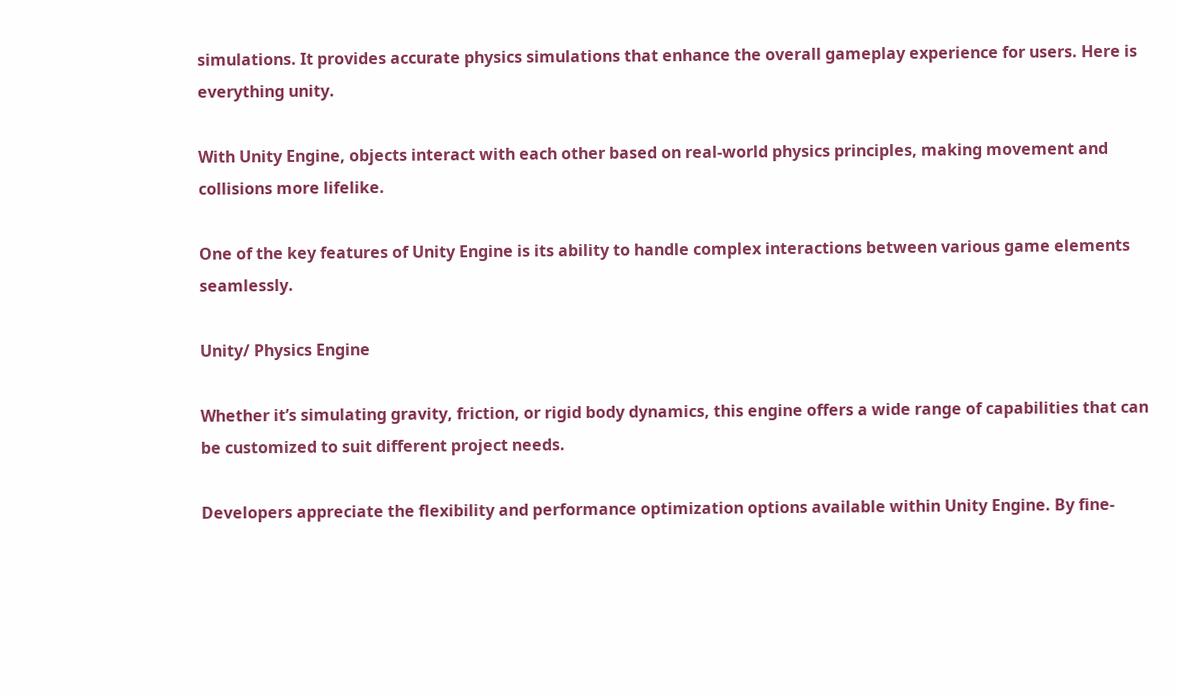simulations. It provides accurate physics simulations that enhance the overall gameplay experience for users. Here is everything unity.

With Unity Engine, objects interact with each other based on real-world physics principles, making movement and collisions more lifelike.

One of the key features of Unity Engine is its ability to handle complex interactions between various game elements seamlessly.

Unity/ Physics Engine

Whether it’s simulating gravity, friction, or rigid body dynamics, this engine offers a wide range of capabilities that can be customized to suit different project needs.

Developers appreciate the flexibility and performance optimization options available within Unity Engine. By fine-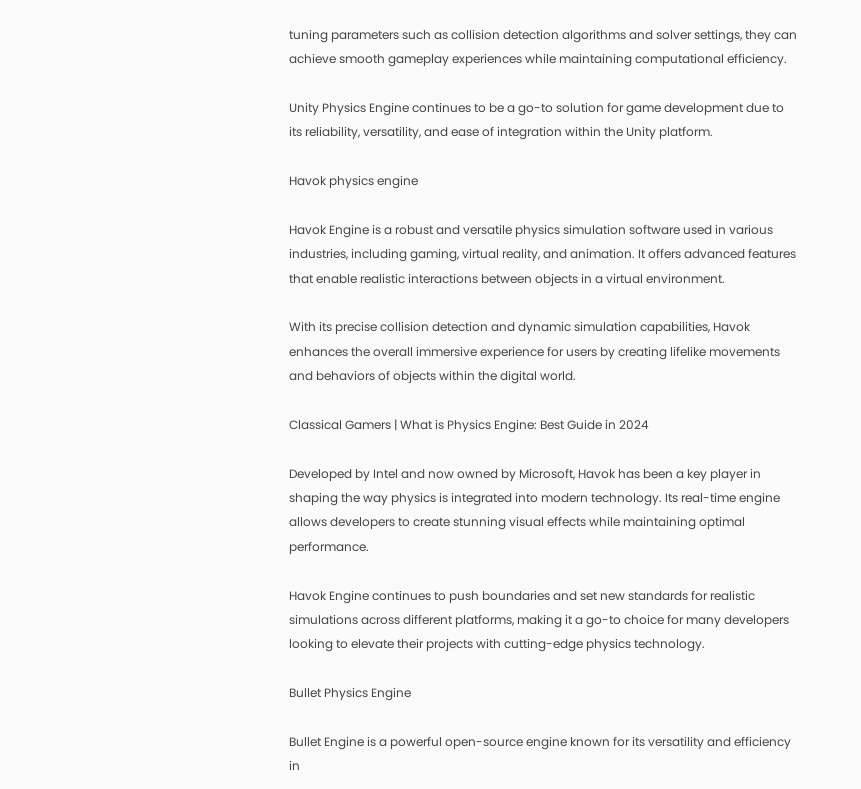tuning parameters such as collision detection algorithms and solver settings, they can achieve smooth gameplay experiences while maintaining computational efficiency.

Unity Physics Engine continues to be a go-to solution for game development due to its reliability, versatility, and ease of integration within the Unity platform.

Havok physics engine

Havok Engine is a robust and versatile physics simulation software used in various industries, including gaming, virtual reality, and animation. It offers advanced features that enable realistic interactions between objects in a virtual environment.

With its precise collision detection and dynamic simulation capabilities, Havok enhances the overall immersive experience for users by creating lifelike movements and behaviors of objects within the digital world.

Classical Gamers | What is Physics Engine: Best Guide in 2024

Developed by Intel and now owned by Microsoft, Havok has been a key player in shaping the way physics is integrated into modern technology. Its real-time engine allows developers to create stunning visual effects while maintaining optimal performance.

Havok Engine continues to push boundaries and set new standards for realistic simulations across different platforms, making it a go-to choice for many developers looking to elevate their projects with cutting-edge physics technology.

Bullet Physics Engine

Bullet Engine is a powerful open-source engine known for its versatility and efficiency in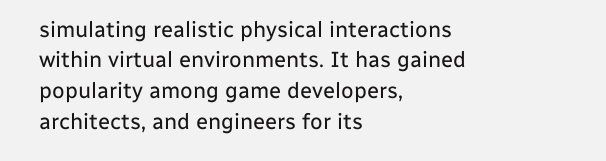simulating realistic physical interactions within virtual environments. It has gained popularity among game developers, architects, and engineers for its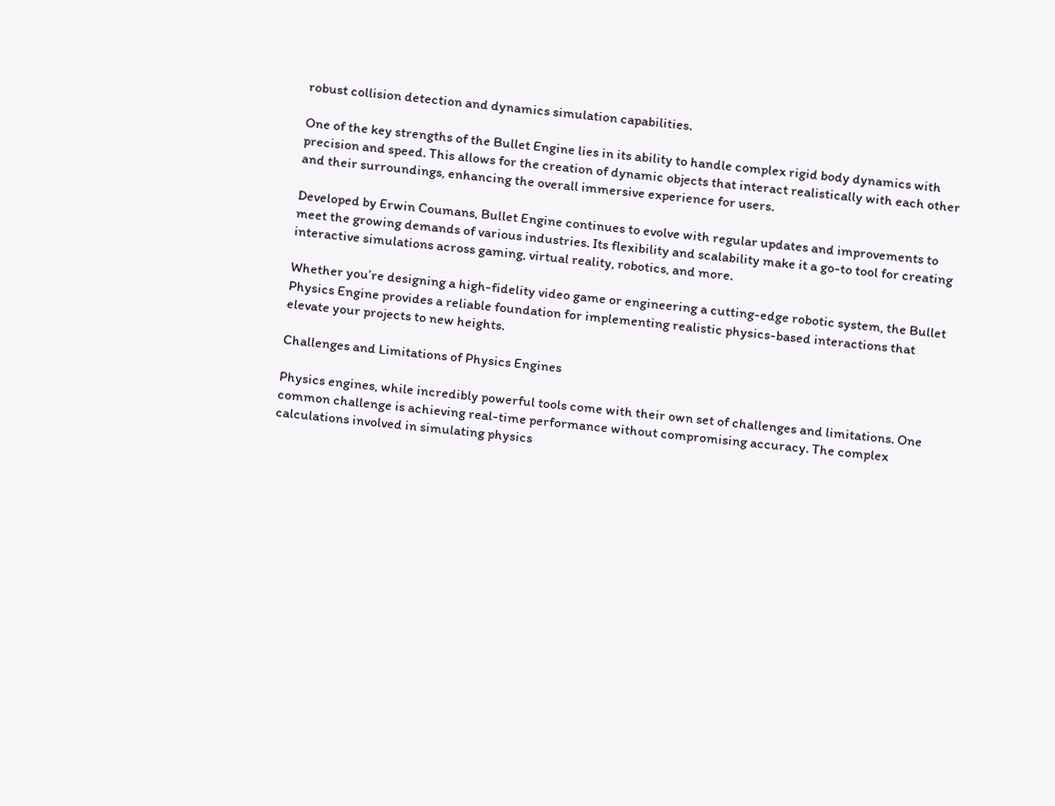robust collision detection and dynamics simulation capabilities.

One of the key strengths of the Bullet Engine lies in its ability to handle complex rigid body dynamics with precision and speed. This allows for the creation of dynamic objects that interact realistically with each other and their surroundings, enhancing the overall immersive experience for users.

Developed by Erwin Coumans, Bullet Engine continues to evolve with regular updates and improvements to meet the growing demands of various industries. Its flexibility and scalability make it a go-to tool for creating interactive simulations across gaming, virtual reality, robotics, and more.

Whether you’re designing a high-fidelity video game or engineering a cutting-edge robotic system, the Bullet Physics Engine provides a reliable foundation for implementing realistic physics-based interactions that elevate your projects to new heights.

Challenges and Limitations of Physics Engines

Physics engines, while incredibly powerful tools come with their own set of challenges and limitations. One common challenge is achieving real-time performance without compromising accuracy. The complex calculations involved in simulating physics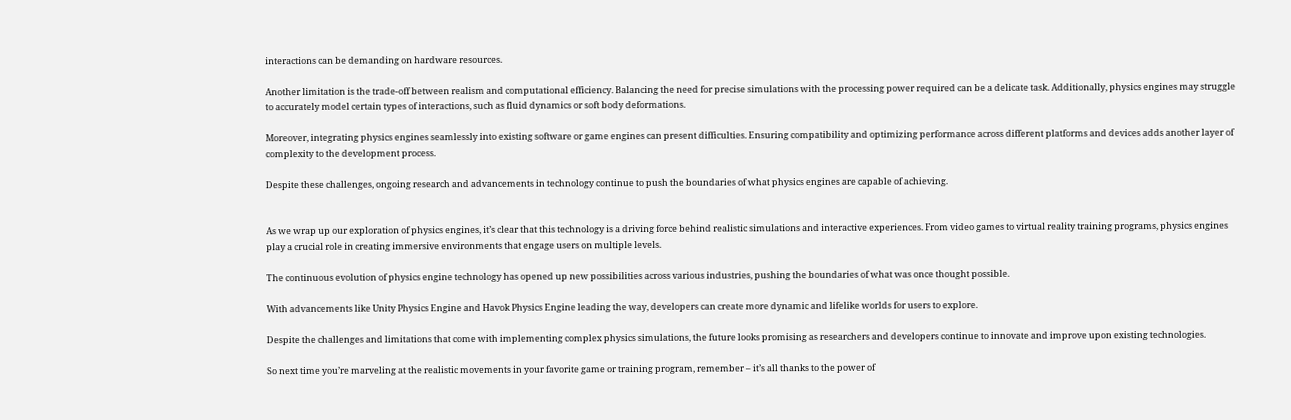interactions can be demanding on hardware resources.

Another limitation is the trade-off between realism and computational efficiency. Balancing the need for precise simulations with the processing power required can be a delicate task. Additionally, physics engines may struggle to accurately model certain types of interactions, such as fluid dynamics or soft body deformations.

Moreover, integrating physics engines seamlessly into existing software or game engines can present difficulties. Ensuring compatibility and optimizing performance across different platforms and devices adds another layer of complexity to the development process.

Despite these challenges, ongoing research and advancements in technology continue to push the boundaries of what physics engines are capable of achieving.


As we wrap up our exploration of physics engines, it’s clear that this technology is a driving force behind realistic simulations and interactive experiences. From video games to virtual reality training programs, physics engines play a crucial role in creating immersive environments that engage users on multiple levels.

The continuous evolution of physics engine technology has opened up new possibilities across various industries, pushing the boundaries of what was once thought possible.

With advancements like Unity Physics Engine and Havok Physics Engine leading the way, developers can create more dynamic and lifelike worlds for users to explore.

Despite the challenges and limitations that come with implementing complex physics simulations, the future looks promising as researchers and developers continue to innovate and improve upon existing technologies.

So next time you’re marveling at the realistic movements in your favorite game or training program, remember – it’s all thanks to the power of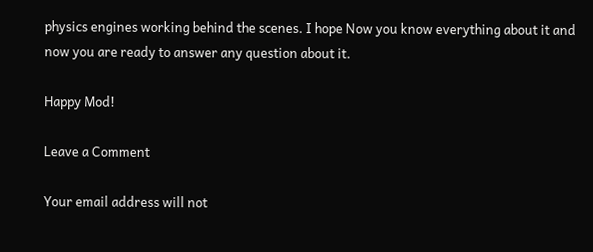physics engines working behind the scenes. I hope Now you know everything about it and now you are ready to answer any question about it.

Happy Mod!

Leave a Comment

Your email address will not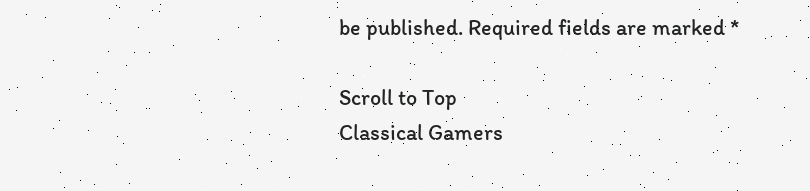be published. Required fields are marked *

Scroll to Top
Classical Gamers